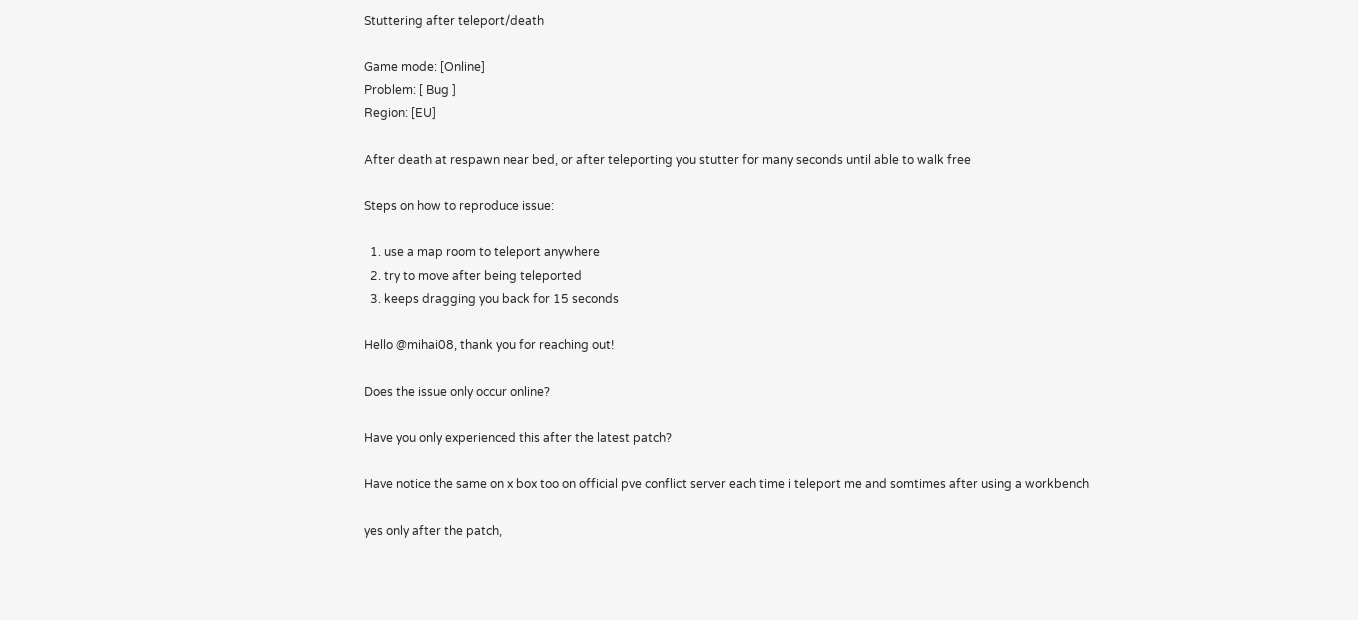Stuttering after teleport/death

Game mode: [Online]
Problem: [ Bug ]
Region: [EU]

After death at respawn near bed, or after teleporting you stutter for many seconds until able to walk free

Steps on how to reproduce issue:

  1. use a map room to teleport anywhere
  2. try to move after being teleported
  3. keeps dragging you back for 15 seconds

Hello @mihai08, thank you for reaching out!

Does the issue only occur online?

Have you only experienced this after the latest patch?

Have notice the same on x box too on official pve conflict server each time i teleport me and somtimes after using a workbench

yes only after the patch,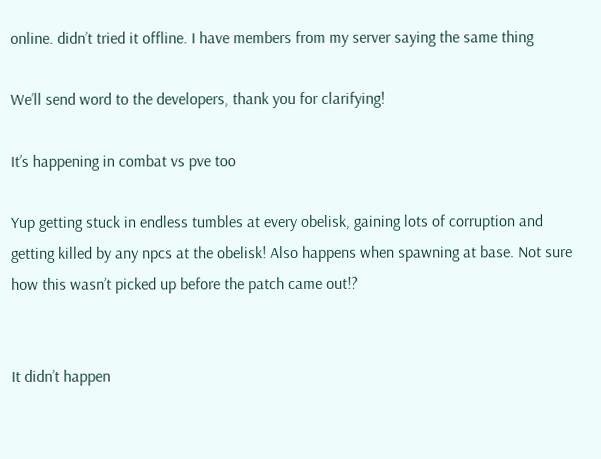online. didn’t tried it offline. I have members from my server saying the same thing

We’ll send word to the developers, thank you for clarifying!

It’s happening in combat vs pve too

Yup getting stuck in endless tumbles at every obelisk, gaining lots of corruption and getting killed by any npcs at the obelisk! Also happens when spawning at base. Not sure how this wasn’t picked up before the patch came out!?


It didn’t happen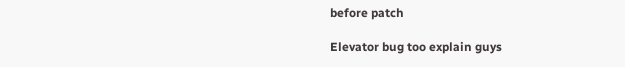before patch

Elevator bug too explain guys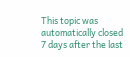This topic was automatically closed 7 days after the last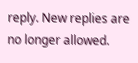reply. New replies are no longer allowed.